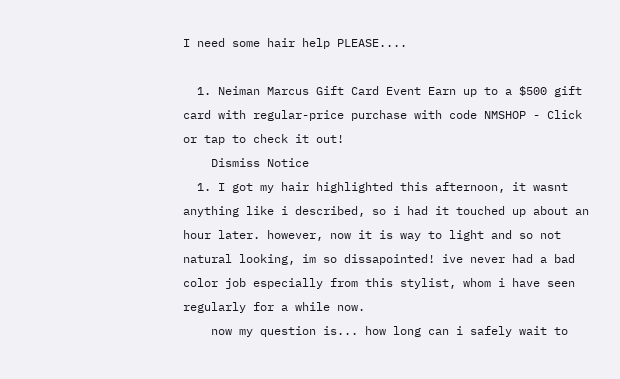I need some hair help PLEASE....

  1. Neiman Marcus Gift Card Event Earn up to a $500 gift card with regular-price purchase with code NMSHOP - Click or tap to check it out!
    Dismiss Notice
  1. I got my hair highlighted this afternoon, it wasnt anything like i described, so i had it touched up about an hour later. however, now it is way to light and so not natural looking, im so dissapointed! ive never had a bad color job especially from this stylist, whom i have seen regularly for a while now.
    now my question is... how long can i safely wait to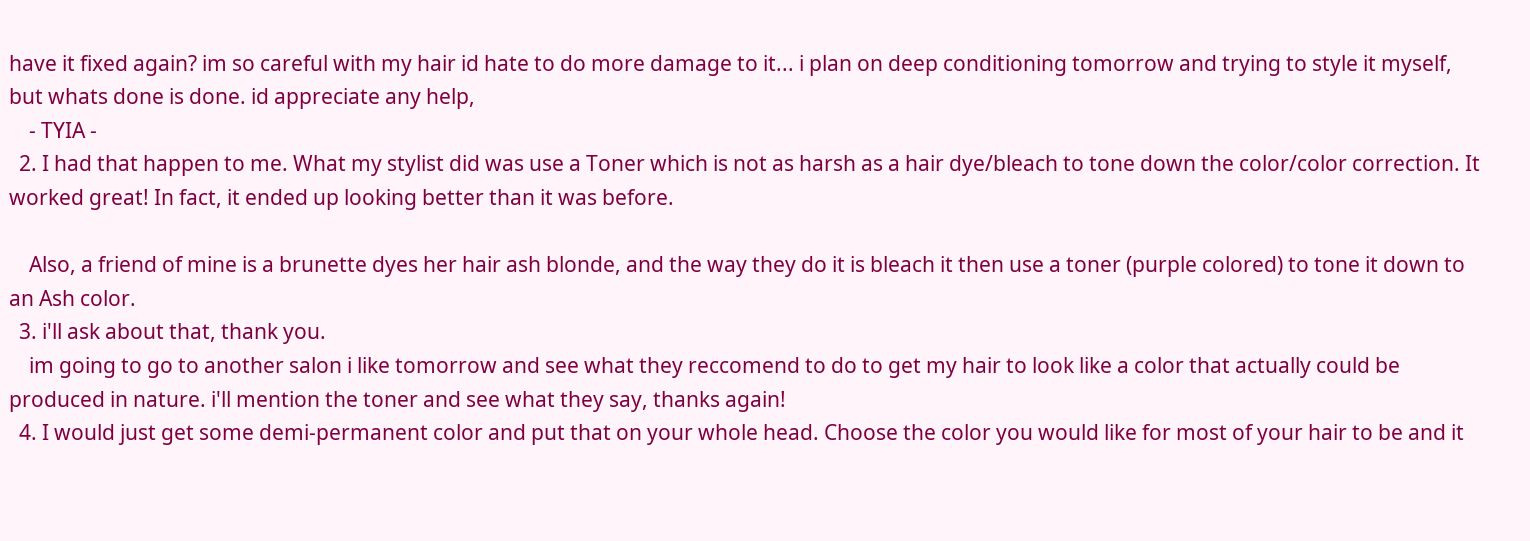have it fixed again? im so careful with my hair id hate to do more damage to it... i plan on deep conditioning tomorrow and trying to style it myself, but whats done is done. id appreciate any help,
    - TYIA -
  2. I had that happen to me. What my stylist did was use a Toner which is not as harsh as a hair dye/bleach to tone down the color/color correction. It worked great! In fact, it ended up looking better than it was before.

    Also, a friend of mine is a brunette dyes her hair ash blonde, and the way they do it is bleach it then use a toner (purple colored) to tone it down to an Ash color.
  3. i'll ask about that, thank you.
    im going to go to another salon i like tomorrow and see what they reccomend to do to get my hair to look like a color that actually could be produced in nature. i'll mention the toner and see what they say, thanks again!
  4. I would just get some demi-permanent color and put that on your whole head. Choose the color you would like for most of your hair to be and it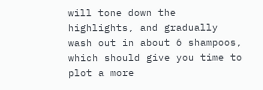will tone down the highlights, and gradually wash out in about 6 shampoos, which should give you time to plot a more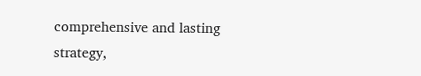comprehensive and lasting strategy,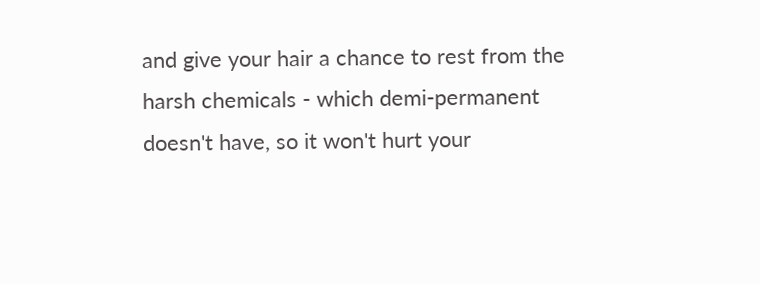and give your hair a chance to rest from the harsh chemicals - which demi-permanent doesn't have, so it won't hurt your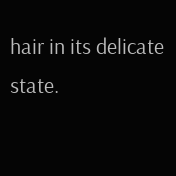hair in its delicate state.